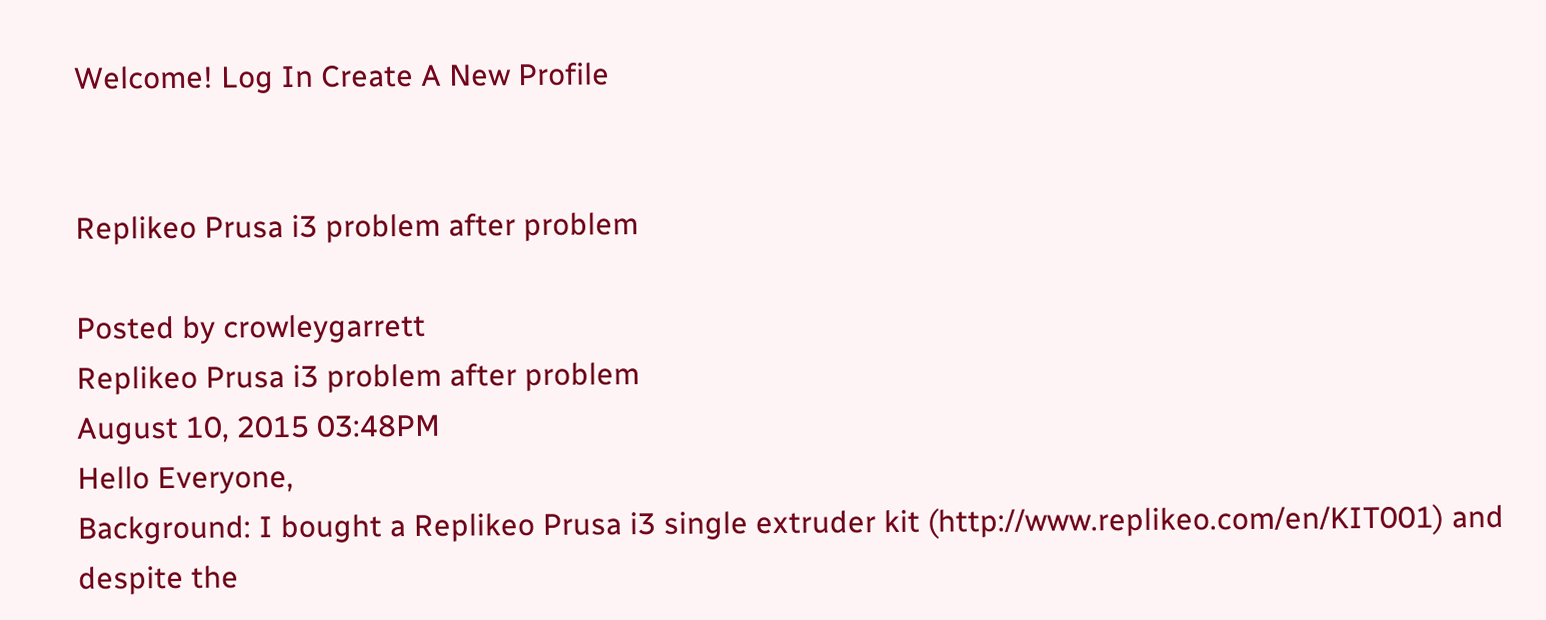Welcome! Log In Create A New Profile


Replikeo Prusa i3 problem after problem

Posted by crowleygarrett
Replikeo Prusa i3 problem after problem
August 10, 2015 03:48PM
Hello Everyone,
Background: I bought a Replikeo Prusa i3 single extruder kit (http://www.replikeo.com/en/KIT001) and despite the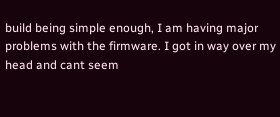build being simple enough, I am having major problems with the firmware. I got in way over my head and cant seem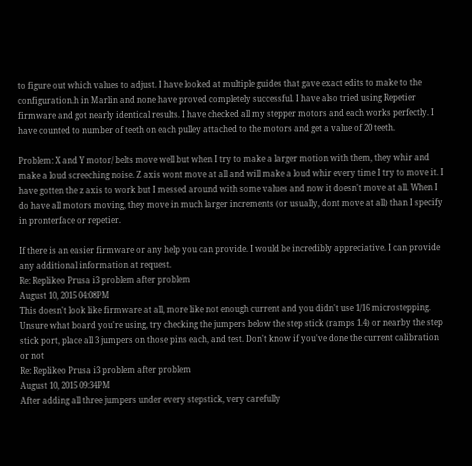to figure out which values to adjust. I have looked at multiple guides that gave exact edits to make to the configuration.h in Marlin and none have proved completely successful. I have also tried using Repetier firmware and got nearly identical results. I have checked all my stepper motors and each works perfectly. I have counted to number of teeth on each pulley attached to the motors and get a value of 20 teeth.

Problem: X and Y motor/ belts move well but when I try to make a larger motion with them, they whir and make a loud screeching noise. Z axis wont move at all and will make a loud whir every time I try to move it. I have gotten the z axis to work but I messed around with some values and now it doesn't move at all. When I do have all motors moving, they move in much larger increments (or usually, dont move at all) than I specify in pronterface or repetier.

If there is an easier firmware or any help you can provide. I would be incredibly appreciative. I can provide any additional information at request.
Re: Replikeo Prusa i3 problem after problem
August 10, 2015 04:08PM
This doesn't look like firmware at all, more like not enough current and you didn't use 1/16 microstepping. Unsure what board you're using, try checking the jumpers below the step stick (ramps 1.4) or nearby the step stick port, place all 3 jumpers on those pins each, and test. Don't know if you've done the current calibration or not
Re: Replikeo Prusa i3 problem after problem
August 10, 2015 09:34PM
After adding all three jumpers under every stepstick, very carefully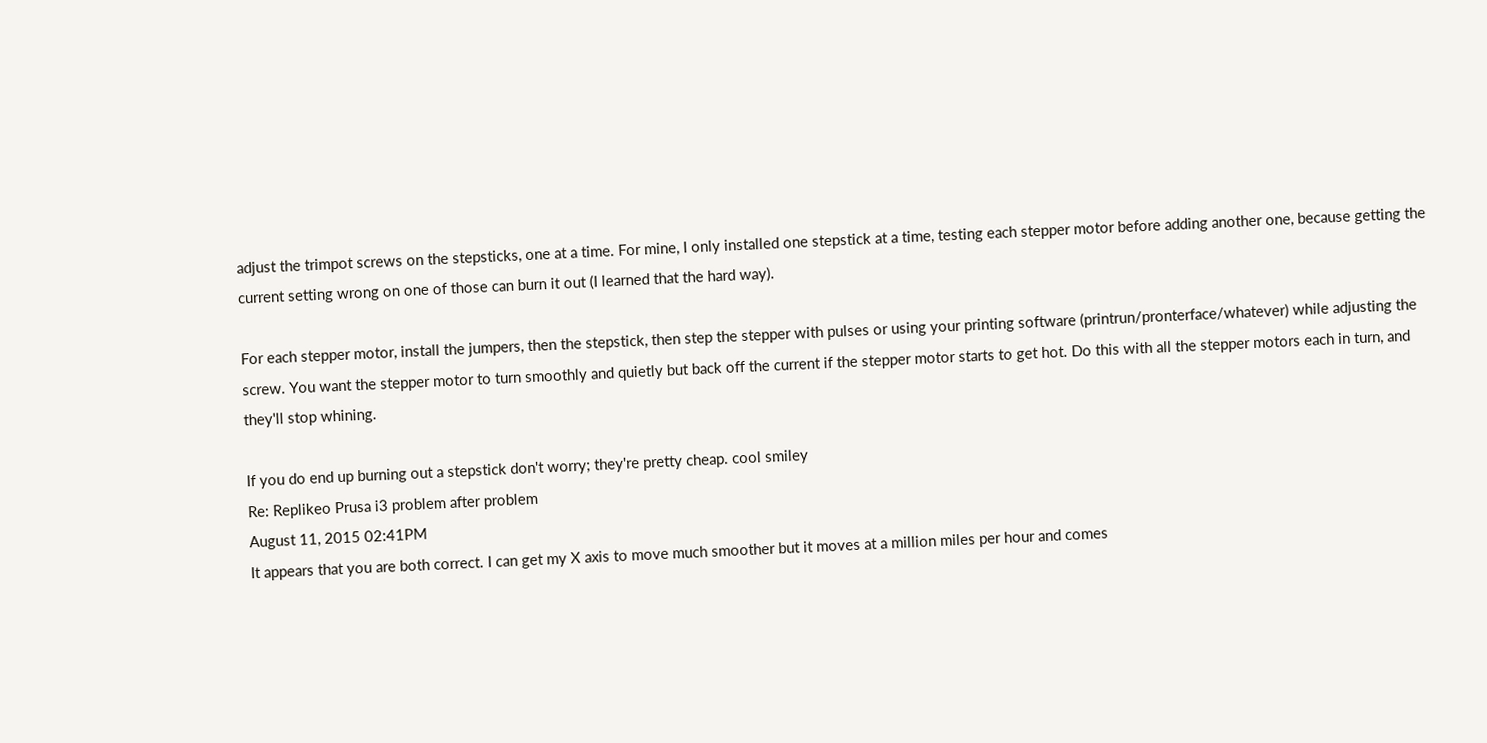adjust the trimpot screws on the stepsticks, one at a time. For mine, I only installed one stepstick at a time, testing each stepper motor before adding another one, because getting the current setting wrong on one of those can burn it out (I learned that the hard way).

For each stepper motor, install the jumpers, then the stepstick, then step the stepper with pulses or using your printing software (printrun/pronterface/whatever) while adjusting the screw. You want the stepper motor to turn smoothly and quietly but back off the current if the stepper motor starts to get hot. Do this with all the stepper motors each in turn, and they'll stop whining.

If you do end up burning out a stepstick don't worry; they're pretty cheap. cool smiley
Re: Replikeo Prusa i3 problem after problem
August 11, 2015 02:41PM
It appears that you are both correct. I can get my X axis to move much smoother but it moves at a million miles per hour and comes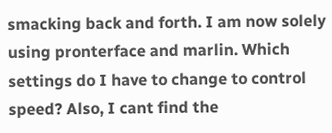smacking back and forth. I am now solely using pronterface and marlin. Which settings do I have to change to control speed? Also, I cant find the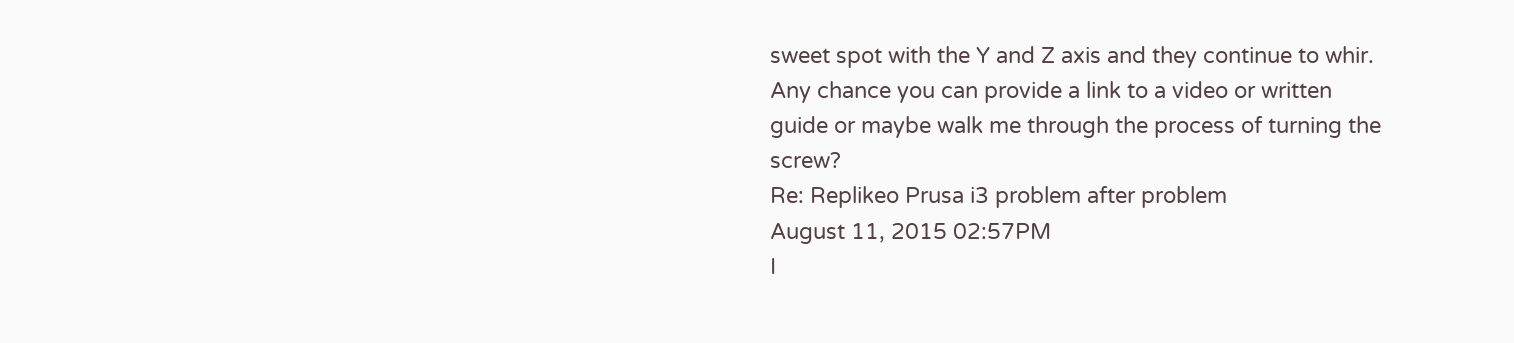sweet spot with the Y and Z axis and they continue to whir. Any chance you can provide a link to a video or written guide or maybe walk me through the process of turning the screw?
Re: Replikeo Prusa i3 problem after problem
August 11, 2015 02:57PM
I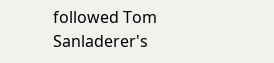followed Tom Sanladerer's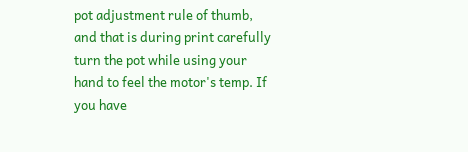pot adjustment rule of thumb, and that is during print carefully turn the pot while using your hand to feel the motor's temp. If you have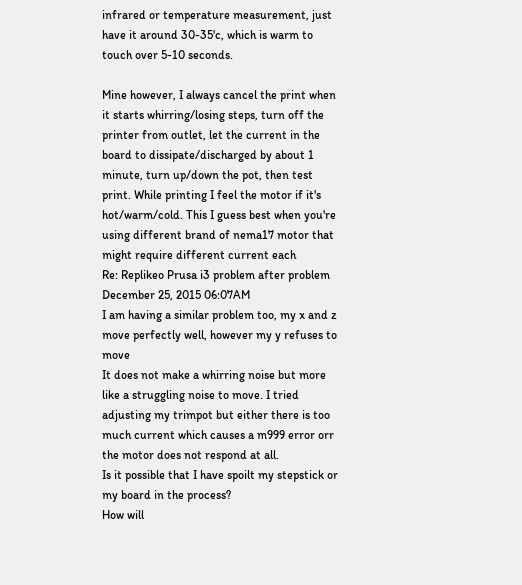infrared or temperature measurement, just have it around 30-35'c, which is warm to touch over 5-10 seconds.

Mine however, I always cancel the print when it starts whirring/losing steps, turn off the printer from outlet, let the current in the board to dissipate/discharged by about 1 minute, turn up/down the pot, then test print. While printing I feel the motor if it's hot/warm/cold. This I guess best when you're using different brand of nema17 motor that might require different current each
Re: Replikeo Prusa i3 problem after problem
December 25, 2015 06:07AM
I am having a similar problem too, my x and z move perfectly well, however my y refuses to move
It does not make a whirring noise but more like a struggling noise to move. I tried adjusting my trimpot but either there is too much current which causes a m999 error orr the motor does not respond at all.
Is it possible that I have spoilt my stepstick or my board in the process?
How will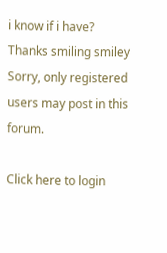i know if i have?
Thanks smiling smiley
Sorry, only registered users may post in this forum.

Click here to login